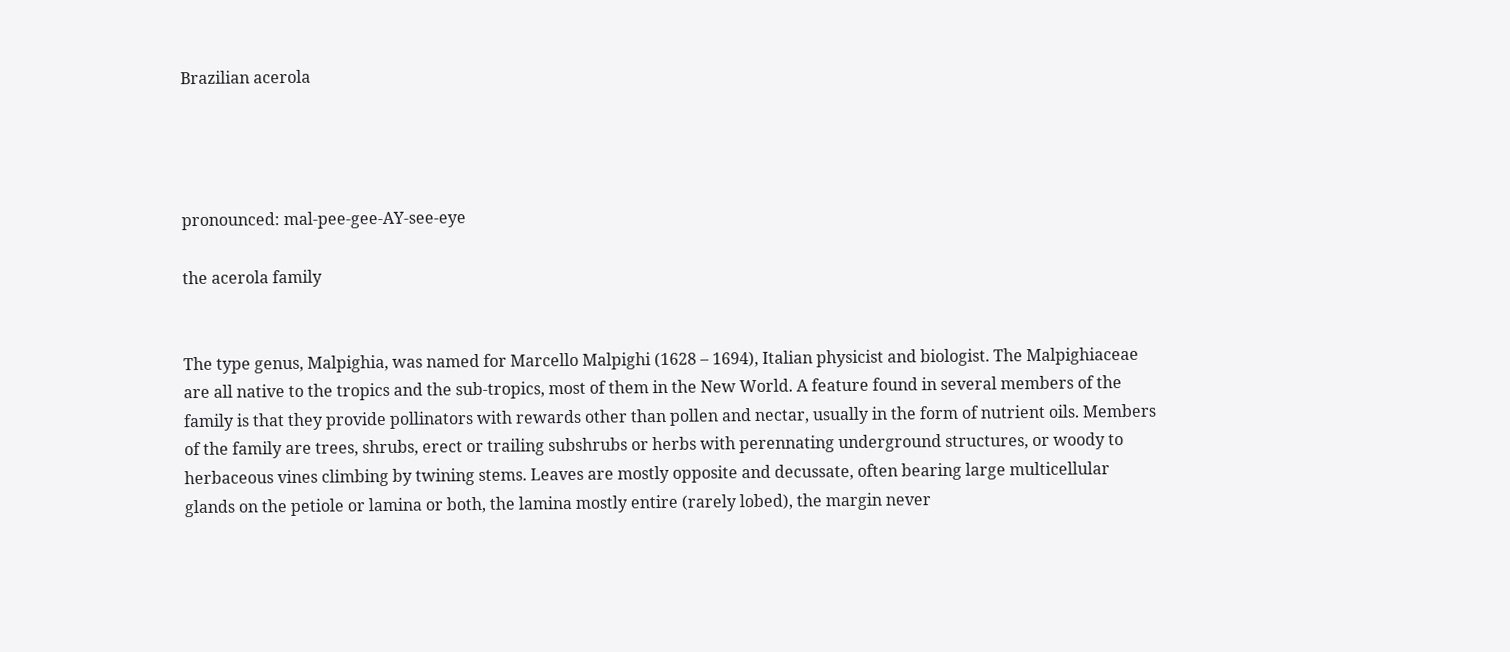Brazilian acerola




pronounced: mal-pee-gee-AY-see-eye

the acerola family


The type genus, Malpighia, was named for Marcello Malpighi (1628 – 1694), Italian physicist and biologist. The Malpighiaceae are all native to the tropics and the sub-tropics, most of them in the New World. A feature found in several members of the family is that they provide pollinators with rewards other than pollen and nectar, usually in the form of nutrient oils. Members of the family are trees, shrubs, erect or trailing subshrubs or herbs with perennating underground structures, or woody to herbaceous vines climbing by twining stems. Leaves are mostly opposite and decussate, often bearing large multicellular glands on the petiole or lamina or both, the lamina mostly entire (rarely lobed), the margin never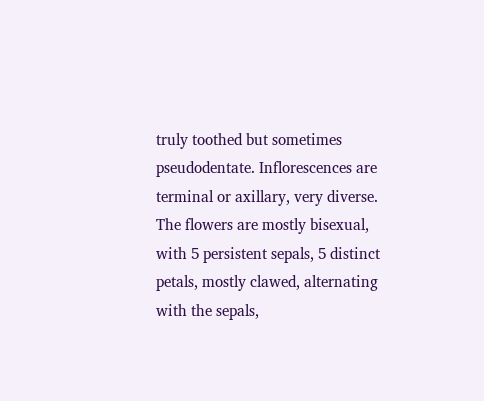truly toothed but sometimes pseudodentate. Inflorescences are terminal or axillary, very diverse. The flowers are mostly bisexual, with 5 persistent sepals, 5 distinct petals, mostly clawed, alternating with the sepals,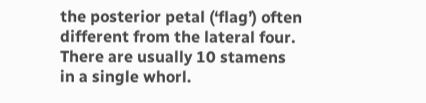the posterior petal (‘flag’) often different from the lateral four. There are usually 10 stamens in a single whorl.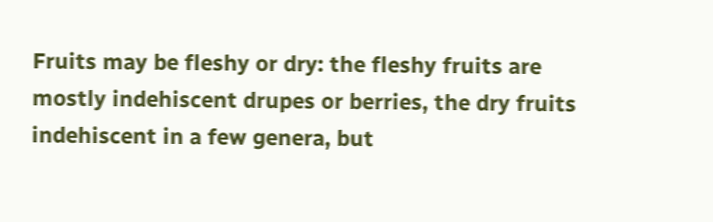Fruits may be fleshy or dry: the fleshy fruits are mostly indehiscent drupes or berries, the dry fruits indehiscent in a few genera, but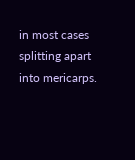in most cases splitting apart into mericarps.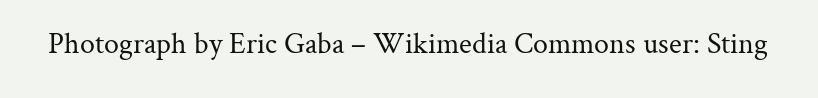Photograph by Eric Gaba – Wikimedia Commons user: Sting